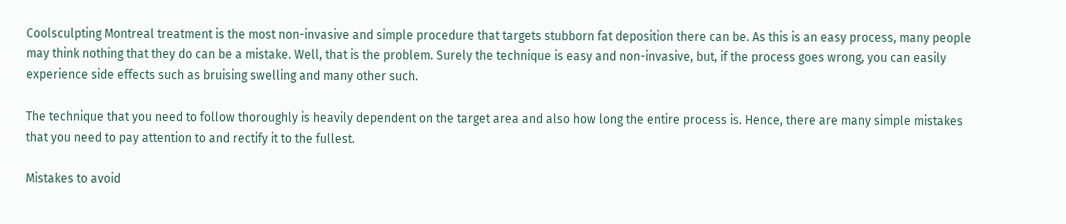Coolsculpting Montreal treatment is the most non-invasive and simple procedure that targets stubborn fat deposition there can be. As this is an easy process, many people may think nothing that they do can be a mistake. Well, that is the problem. Surely the technique is easy and non-invasive, but, if the process goes wrong, you can easily experience side effects such as bruising swelling and many other such.

The technique that you need to follow thoroughly is heavily dependent on the target area and also how long the entire process is. Hence, there are many simple mistakes that you need to pay attention to and rectify it to the fullest.

Mistakes to avoid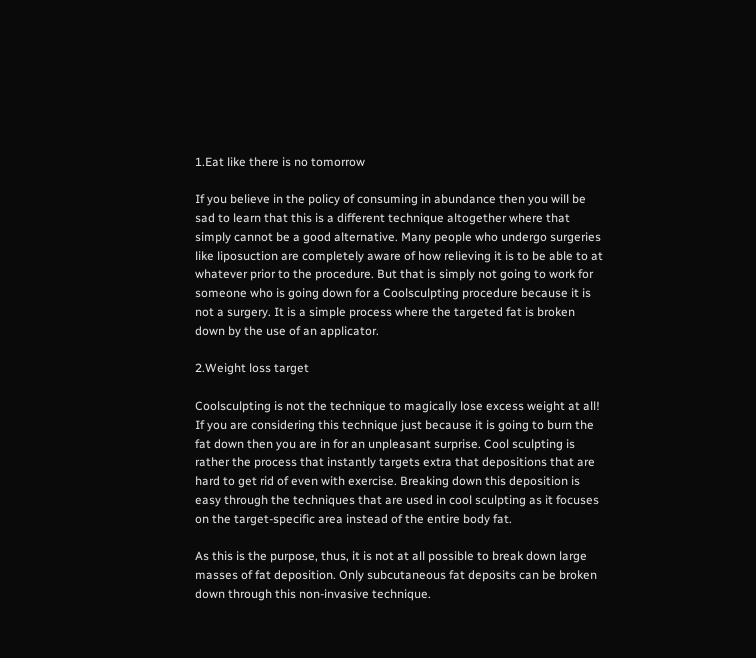1.Eat like there is no tomorrow

If you believe in the policy of consuming in abundance then you will be sad to learn that this is a different technique altogether where that simply cannot be a good alternative. Many people who undergo surgeries like liposuction are completely aware of how relieving it is to be able to at whatever prior to the procedure. But that is simply not going to work for someone who is going down for a Coolsculpting procedure because it is not a surgery. It is a simple process where the targeted fat is broken down by the use of an applicator.

2.Weight loss target

Coolsculpting is not the technique to magically lose excess weight at all! If you are considering this technique just because it is going to burn the fat down then you are in for an unpleasant surprise. Cool sculpting is rather the process that instantly targets extra that depositions that are hard to get rid of even with exercise. Breaking down this deposition is easy through the techniques that are used in cool sculpting as it focuses on the target-specific area instead of the entire body fat.

As this is the purpose, thus, it is not at all possible to break down large masses of fat deposition. Only subcutaneous fat deposits can be broken down through this non-invasive technique.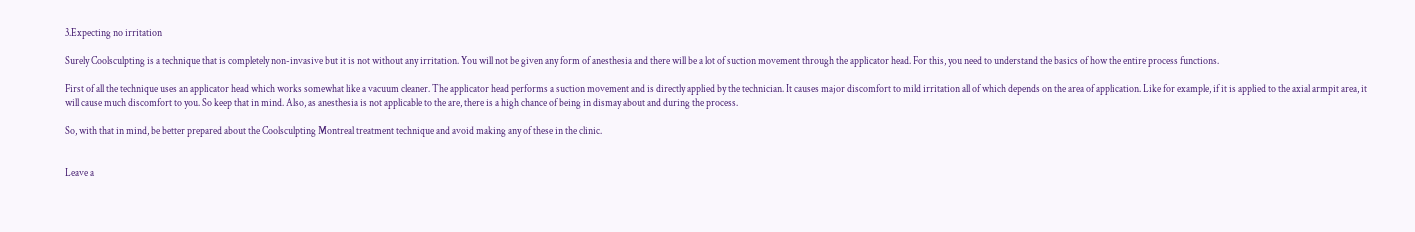3.Expecting no irritation

Surely Coolsculpting is a technique that is completely non-invasive but it is not without any irritation. You will not be given any form of anesthesia and there will be a lot of suction movement through the applicator head. For this, you need to understand the basics of how the entire process functions.

First of all the technique uses an applicator head which works somewhat like a vacuum cleaner. The applicator head performs a suction movement and is directly applied by the technician. It causes major discomfort to mild irritation all of which depends on the area of application. Like for example, if it is applied to the axial armpit area, it will cause much discomfort to you. So keep that in mind. Also, as anesthesia is not applicable to the are, there is a high chance of being in dismay about and during the process.

So, with that in mind, be better prepared about the Coolsculpting Montreal treatment technique and avoid making any of these in the clinic.


Leave a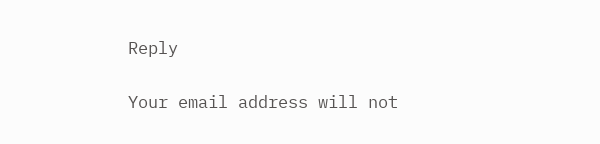Reply

Your email address will not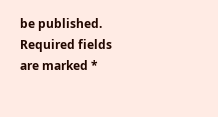be published. Required fields are marked *